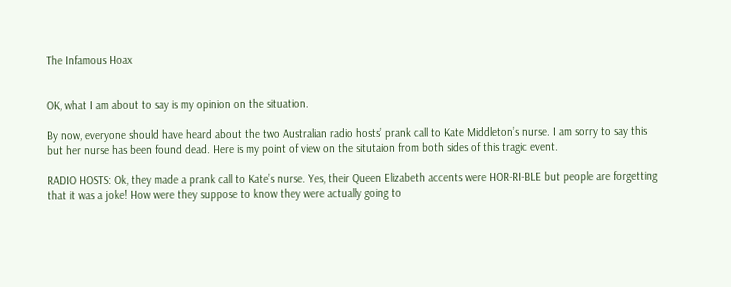The Infamous Hoax


OK, what I am about to say is my opinion on the situation.

By now, everyone should have heard about the two Australian radio hosts’ prank call to Kate Middleton’s nurse. I am sorry to say this but her nurse has been found dead. Here is my point of view on the situtaion from both sides of this tragic event.

RADIO HOSTS: Ok, they made a prank call to Kate’s nurse. Yes, their Queen Elizabeth accents were HOR-RI-BLE but people are forgetting that it was a joke! How were they suppose to know they were actually going to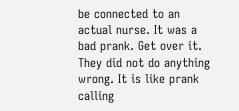be connected to an actual nurse. It was a bad prank. Get over it. They did not do anything wrong. It is like prank calling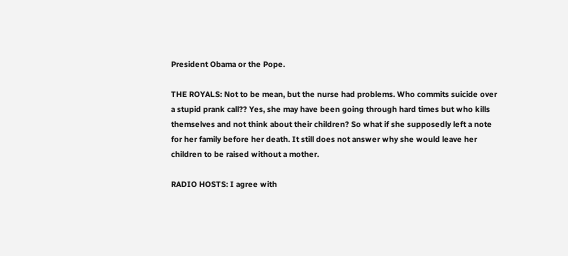President Obama or the Pope.

THE ROYALS: Not to be mean, but the nurse had problems. Who commits suicide over a stupid prank call?? Yes, she may have been going through hard times but who kills themselves and not think about their children? So what if she supposedly left a note for her family before her death. It still does not answer why she would leave her children to be raised without a mother.

RADIO HOSTS: I agree with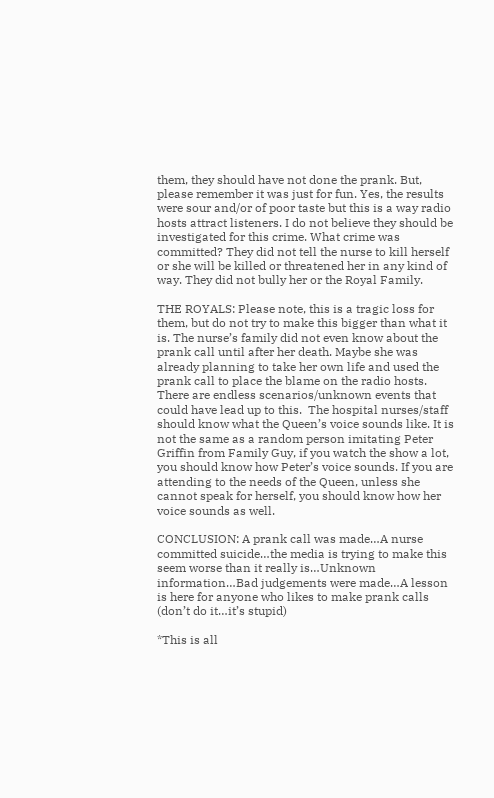them, they should have not done the prank. But, please remember it was just for fun. Yes, the results were sour and/or of poor taste but this is a way radio hosts attract listeners. I do not believe they should be investigated for this crime. What crime was committed? They did not tell the nurse to kill herself or she will be killed or threatened her in any kind of way. They did not bully her or the Royal Family.

THE ROYALS: Please note, this is a tragic loss for them, but do not try to make this bigger than what it is. The nurse’s family did not even know about the prank call until after her death. Maybe she was already planning to take her own life and used the prank call to place the blame on the radio hosts. There are endless scenarios/unknown events that could have lead up to this.  The hospital nurses/staff should know what the Queen’s voice sounds like. It is not the same as a random person imitating Peter Griffin from Family Guy, if you watch the show a lot, you should know how Peter’s voice sounds. If you are attending to the needs of the Queen, unless she cannot speak for herself, you should know how her voice sounds as well.

CONCLUSION: A prank call was made…A nurse committed suicide…the media is trying to make this seem worse than it really is…Unknown information…Bad judgements were made…A lesson is here for anyone who likes to make prank calls (don’t do it…it’s stupid)

*This is all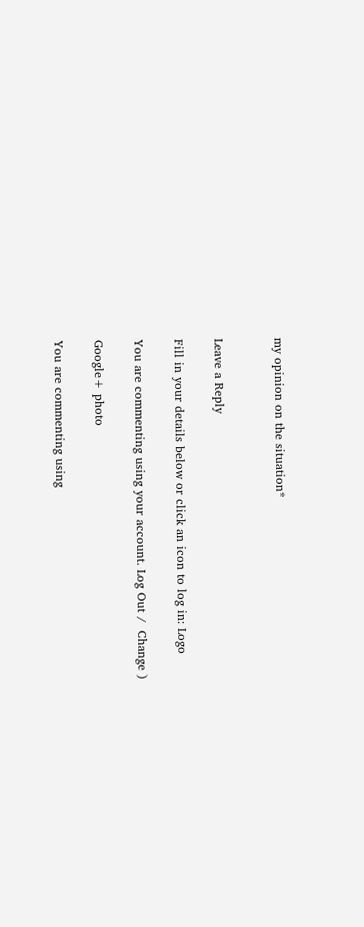my opinion on the situation*


Leave a Reply

Fill in your details below or click an icon to log in: Logo

You are commenting using your account. Log Out /  Change )

Google+ photo

You are commenting using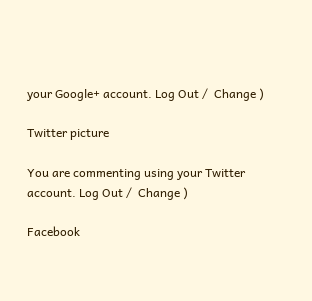your Google+ account. Log Out /  Change )

Twitter picture

You are commenting using your Twitter account. Log Out /  Change )

Facebook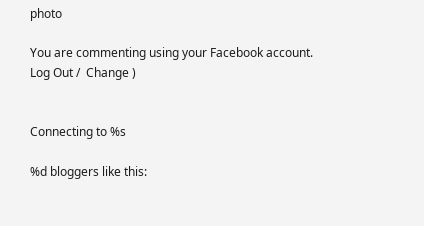photo

You are commenting using your Facebook account. Log Out /  Change )


Connecting to %s

%d bloggers like this: